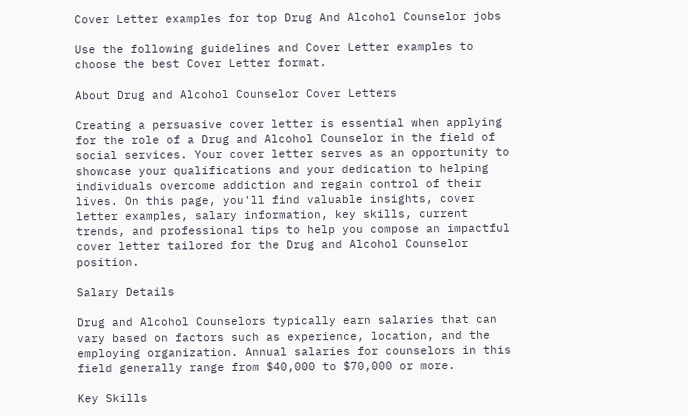Cover Letter examples for top Drug And Alcohol Counselor jobs

Use the following guidelines and Cover Letter examples to choose the best Cover Letter format.

About Drug and Alcohol Counselor Cover Letters

Creating a persuasive cover letter is essential when applying for the role of a Drug and Alcohol Counselor in the field of social services. Your cover letter serves as an opportunity to showcase your qualifications and your dedication to helping individuals overcome addiction and regain control of their lives. On this page, you'll find valuable insights, cover letter examples, salary information, key skills, current trends, and professional tips to help you compose an impactful cover letter tailored for the Drug and Alcohol Counselor position.

Salary Details

Drug and Alcohol Counselors typically earn salaries that can vary based on factors such as experience, location, and the employing organization. Annual salaries for counselors in this field generally range from $40,000 to $70,000 or more.

Key Skills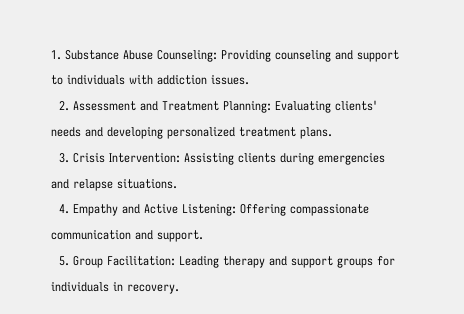1. Substance Abuse Counseling: Providing counseling and support to individuals with addiction issues.
  2. Assessment and Treatment Planning: Evaluating clients' needs and developing personalized treatment plans.
  3. Crisis Intervention: Assisting clients during emergencies and relapse situations.
  4. Empathy and Active Listening: Offering compassionate communication and support.
  5. Group Facilitation: Leading therapy and support groups for individuals in recovery.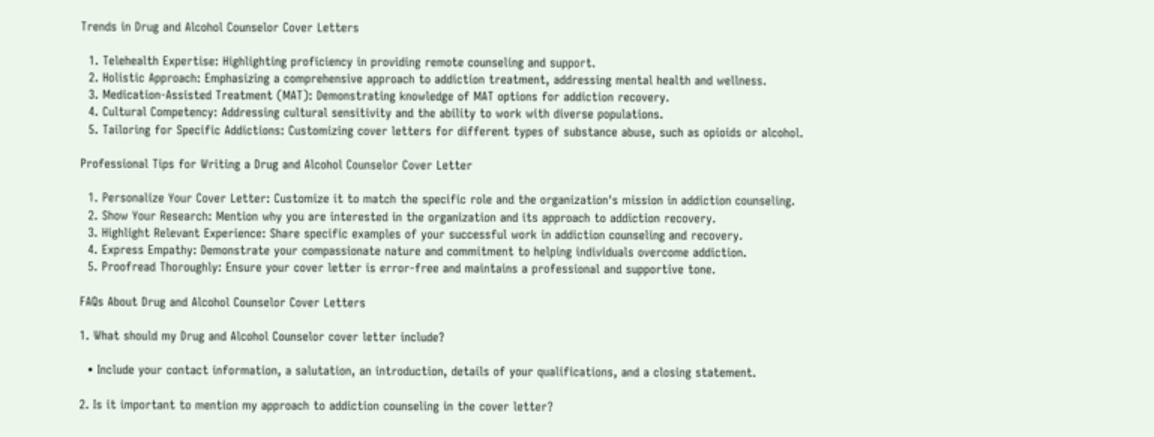Trends in Drug and Alcohol Counselor Cover Letters

  1. Telehealth Expertise: Highlighting proficiency in providing remote counseling and support.
  2. Holistic Approach: Emphasizing a comprehensive approach to addiction treatment, addressing mental health and wellness.
  3. Medication-Assisted Treatment (MAT): Demonstrating knowledge of MAT options for addiction recovery.
  4. Cultural Competency: Addressing cultural sensitivity and the ability to work with diverse populations.
  5. Tailoring for Specific Addictions: Customizing cover letters for different types of substance abuse, such as opioids or alcohol.

Professional Tips for Writing a Drug and Alcohol Counselor Cover Letter

  1. Personalize Your Cover Letter: Customize it to match the specific role and the organization's mission in addiction counseling.
  2. Show Your Research: Mention why you are interested in the organization and its approach to addiction recovery.
  3. Highlight Relevant Experience: Share specific examples of your successful work in addiction counseling and recovery.
  4. Express Empathy: Demonstrate your compassionate nature and commitment to helping individuals overcome addiction.
  5. Proofread Thoroughly: Ensure your cover letter is error-free and maintains a professional and supportive tone.

FAQs About Drug and Alcohol Counselor Cover Letters

1. What should my Drug and Alcohol Counselor cover letter include?

  • Include your contact information, a salutation, an introduction, details of your qualifications, and a closing statement.

2. Is it important to mention my approach to addiction counseling in the cover letter?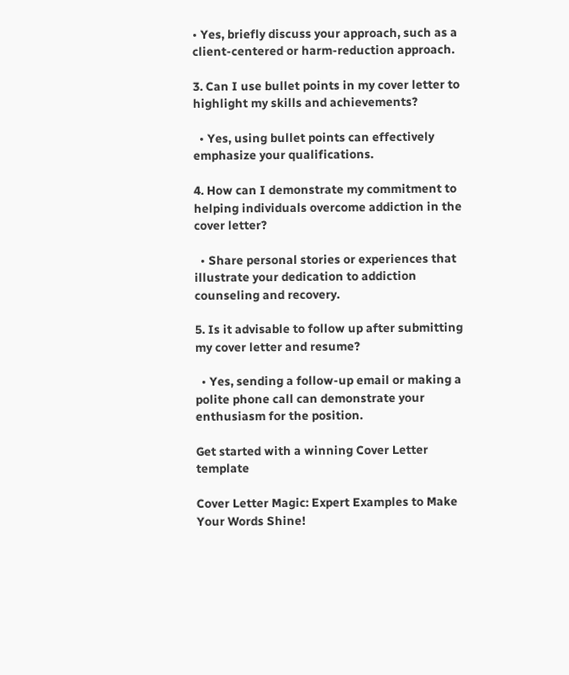• Yes, briefly discuss your approach, such as a client-centered or harm-reduction approach.

3. Can I use bullet points in my cover letter to highlight my skills and achievements?

  • Yes, using bullet points can effectively emphasize your qualifications.

4. How can I demonstrate my commitment to helping individuals overcome addiction in the cover letter?

  • Share personal stories or experiences that illustrate your dedication to addiction counseling and recovery.

5. Is it advisable to follow up after submitting my cover letter and resume?

  • Yes, sending a follow-up email or making a polite phone call can demonstrate your enthusiasm for the position.

Get started with a winning Cover Letter template

Cover Letter Magic: Expert Examples to Make Your Words Shine!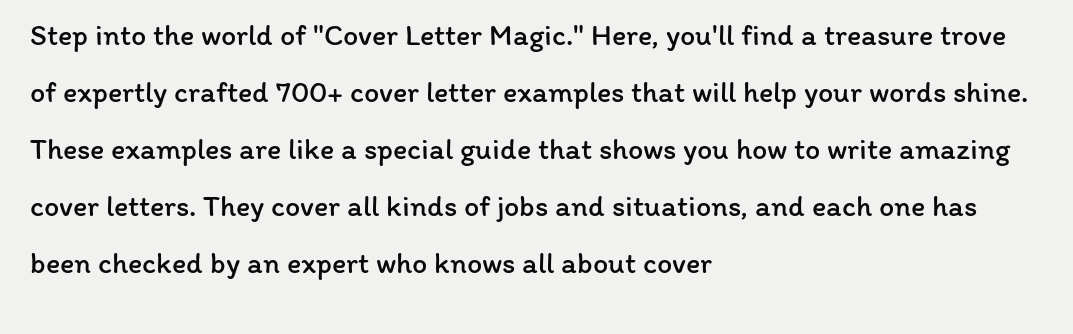Step into the world of "Cover Letter Magic." Here, you'll find a treasure trove of expertly crafted 700+ cover letter examples that will help your words shine. These examples are like a special guide that shows you how to write amazing cover letters. They cover all kinds of jobs and situations, and each one has been checked by an expert who knows all about cover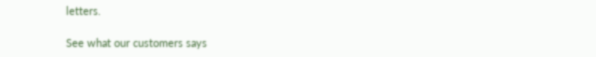letters.

See what our customers says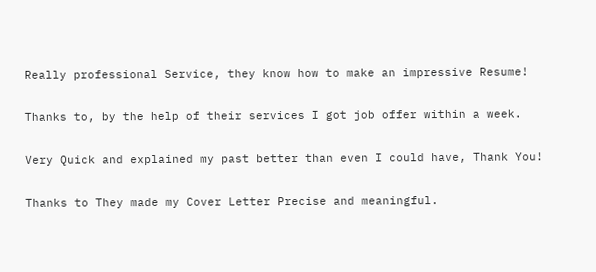Really professional Service, they know how to make an impressive Resume!


Thanks to, by the help of their services I got job offer within a week.


Very Quick and explained my past better than even I could have, Thank You!


Thanks to They made my Cover Letter Precise and meaningful.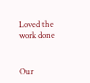Loved the work done


Our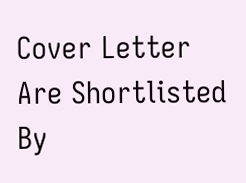Cover Letter Are Shortlisted By